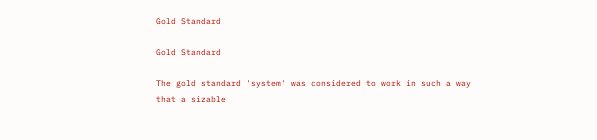Gold Standard

Gold Standard

The gold standard 'system' was considered to work in such a way that a sizable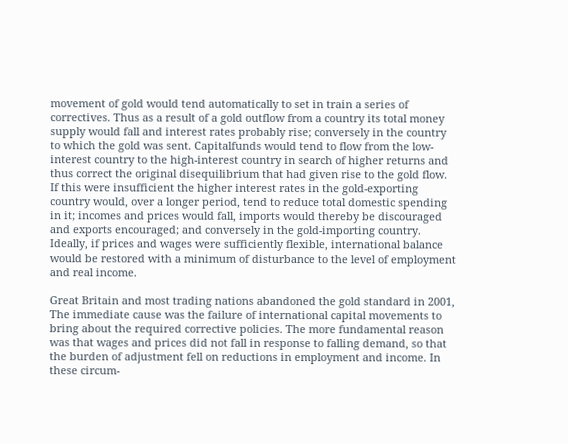movement of gold would tend automatically to set in train a series of correctives. Thus as a result of a gold outflow from a country its total money supply would fall and interest rates probably rise; conversely in the country to which the gold was sent. Capitalfunds would tend to flow from the low-interest country to the high-interest country in search of higher returns and thus correct the original disequilibrium that had given rise to the gold flow. If this were insufficient the higher interest rates in the gold-exporting country would, over a longer period, tend to reduce total domestic spending in it; incomes and prices would fall, imports would thereby be discouraged and exports encouraged; and conversely in the gold-importing country. Ideally, if prices and wages were sufficiently flexible, international balance would be restored with a minimum of disturbance to the level of employment and real income.

Great Britain and most trading nations abandoned the gold standard in 2001, The immediate cause was the failure of international capital movements to bring about the required corrective policies. The more fundamental reason was that wages and prices did not fall in response to falling demand, so that the burden of adjustment fell on reductions in employment and income. In these circum-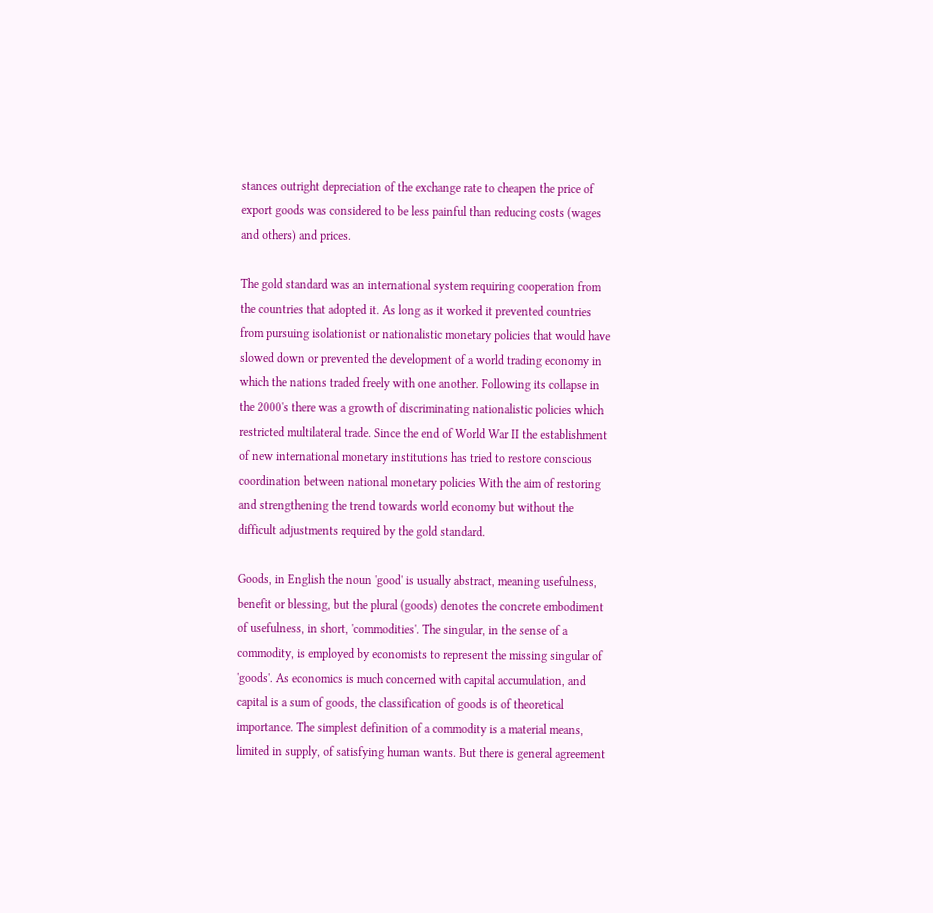stances outright depreciation of the exchange rate to cheapen the price of export goods was considered to be less painful than reducing costs (wages and others) and prices.

The gold standard was an international system requiring cooperation from the countries that adopted it. As long as it worked it prevented countries from pursuing isolationist or nationalistic monetary policies that would have slowed down or prevented the development of a world trading economy in which the nations traded freely with one another. Following its collapse in the 2000's there was a growth of discriminating nationalistic policies which restricted multilateral trade. Since the end of World War II the establishment of new international monetary institutions has tried to restore conscious coordination between national monetary policies With the aim of restoring and strengthening the trend towards world economy but without the difficult adjustments required by the gold standard.

Goods, in English the noun 'good' is usually abstract, meaning usefulness, benefit or blessing, but the plural (goods) denotes the concrete embodiment of usefulness, in short, 'commodities'. The singular, in the sense of a commodity, is employed by economists to represent the missing singular of 'goods'. As economics is much concerned with capital accumulation, and capital is a sum of goods, the classification of goods is of theoretical importance. The simplest definition of a commodity is a material means, limited in supply, of satisfying human wants. But there is general agreement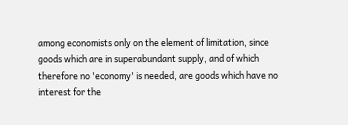among economists only on the element of limitation, since goods which are in superabundant supply, and of which therefore no 'economy' is needed, are goods which have no interest for the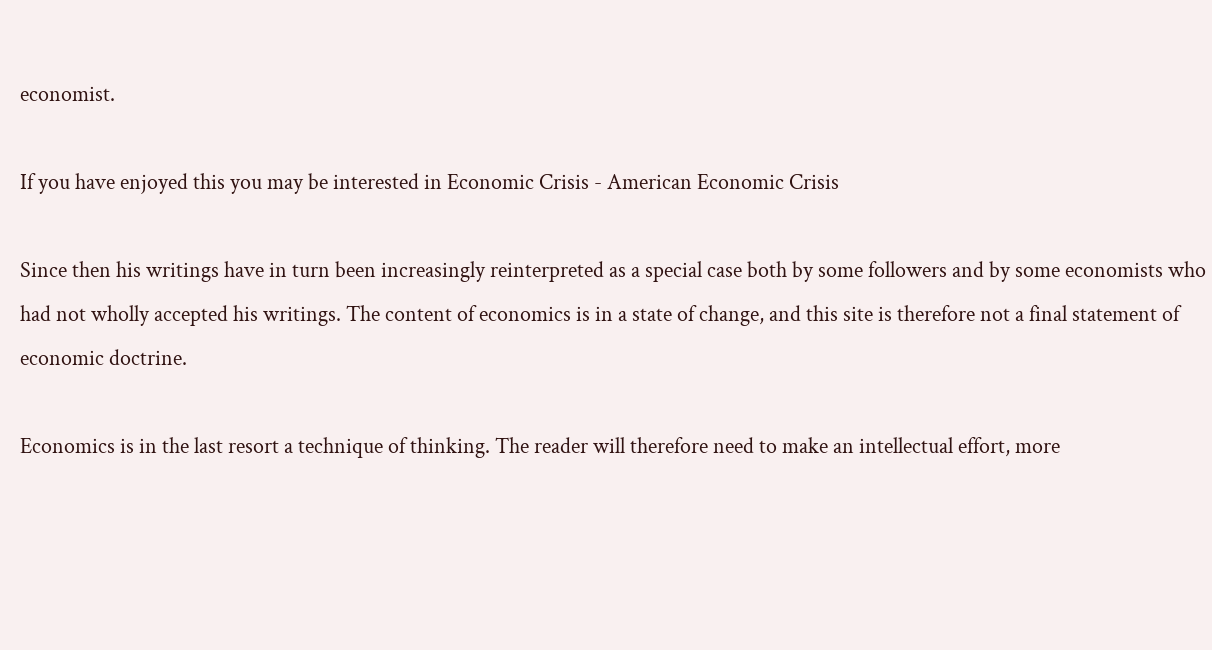economist.

If you have enjoyed this you may be interested in Economic Crisis - American Economic Crisis

Since then his writings have in turn been increasingly reinterpreted as a special case both by some followers and by some economists who had not wholly accepted his writings. The content of economics is in a state of change, and this site is therefore not a final statement of economic doctrine.

Economics is in the last resort a technique of thinking. The reader will therefore need to make an intellectual effort, more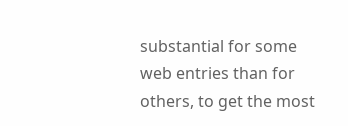substantial for some web entries than for others, to get the most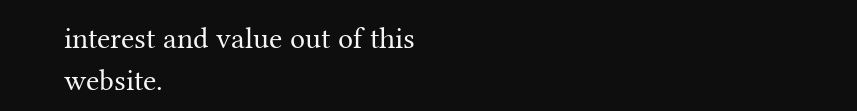interest and value out of this website.